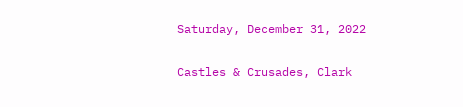Saturday, December 31, 2022

Castles & Crusades, Clark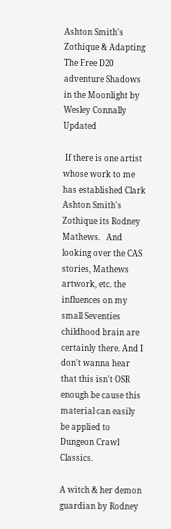Ashton Smith's Zothique & Adapting The Free D20 adventure Shadows in the Moonlight by Wesley Connally Updated

 If there is one artist whose work to me has established Clark Ashton Smith's Zothique its Rodney Mathews.   And looking over the CAS stories, Mathews artwork, etc. the influences on my small Seventies childhood brain are certainly there. And I don't wanna hear that this isn't OSR enough be cause this material can easily be applied to Dungeon Crawl Classics.

A witch & her demon guardian by Rodney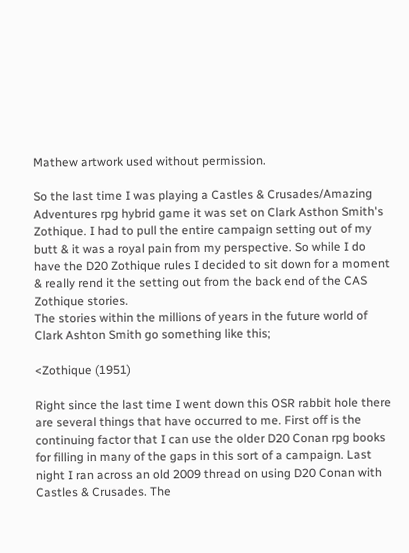Mathew artwork used without permission.

So the last time I was playing a Castles & Crusades/Amazing Adventures rpg hybrid game it was set on Clark Asthon Smith's Zothique. I had to pull the entire campaign setting out of my butt & it was a royal pain from my perspective. So while I do have the D20 Zothique rules I decided to sit down for a moment & really rend it the setting out from the back end of the CAS Zothique stories.
The stories within the millions of years in the future world of Clark Ashton Smith go something like this;

<Zothique (1951)

Right since the last time I went down this OSR rabbit hole there are several things that have occurred to me. First off is the continuing factor that I can use the older D20 Conan rpg books for filling in many of the gaps in this sort of a campaign. Last night I ran across an old 2009 thread on using D20 Conan with Castles & Crusades. The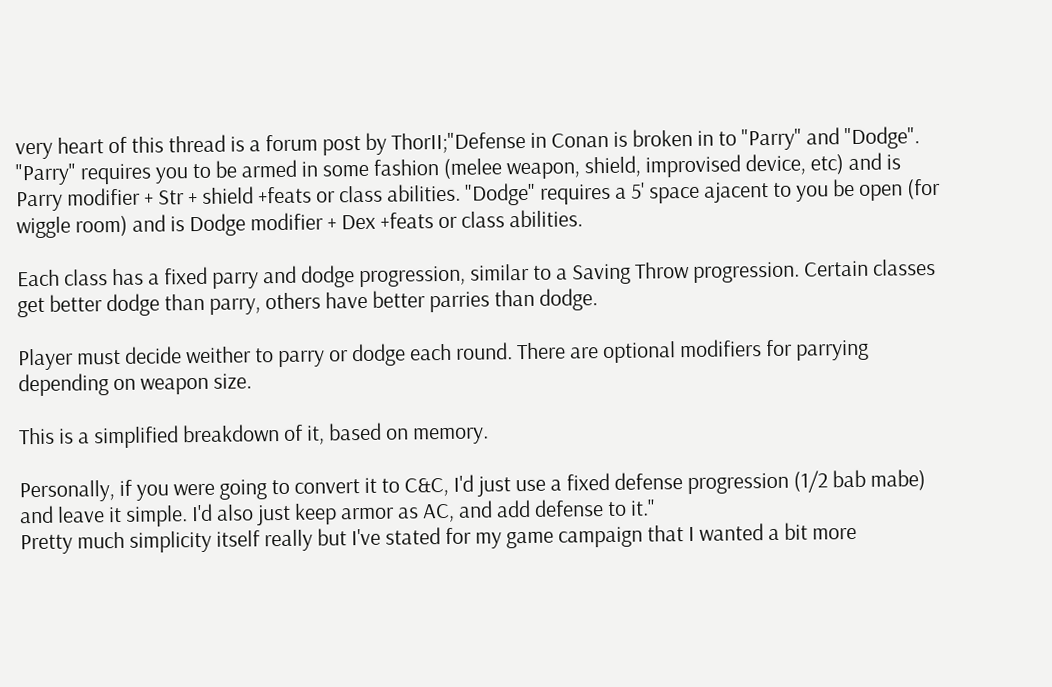very heart of this thread is a forum post by ThorII;"Defense in Conan is broken in to "Parry" and "Dodge". "Parry" requires you to be armed in some fashion (melee weapon, shield, improvised device, etc) and is Parry modifier + Str + shield +feats or class abilities. "Dodge" requires a 5' space ajacent to you be open (for wiggle room) and is Dodge modifier + Dex +feats or class abilities.

Each class has a fixed parry and dodge progression, similar to a Saving Throw progression. Certain classes get better dodge than parry, others have better parries than dodge.

Player must decide weither to parry or dodge each round. There are optional modifiers for parrying depending on weapon size.

This is a simplified breakdown of it, based on memory.

Personally, if you were going to convert it to C&C, I'd just use a fixed defense progression (1/2 bab mabe) and leave it simple. I'd also just keep armor as AC, and add defense to it."
Pretty much simplicity itself really but I've stated for my game campaign that I wanted a bit more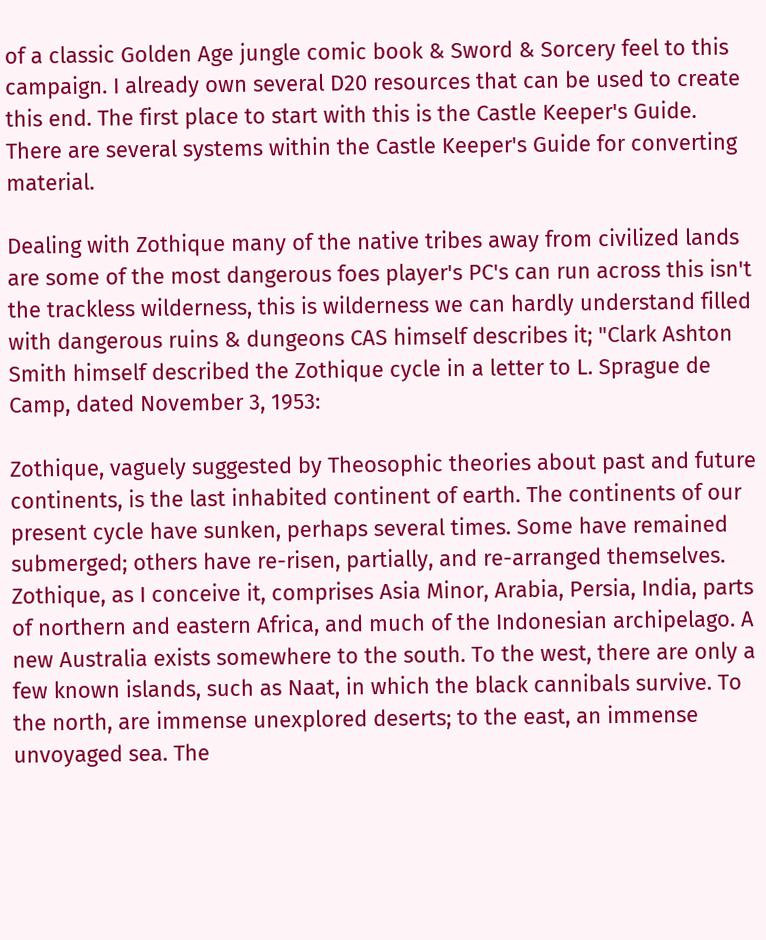of a classic Golden Age jungle comic book & Sword & Sorcery feel to this campaign. I already own several D20 resources that can be used to create this end. The first place to start with this is the Castle Keeper's Guide.  There are several systems within the Castle Keeper's Guide for converting material.

Dealing with Zothique many of the native tribes away from civilized lands are some of the most dangerous foes player's PC's can run across this isn't the trackless wilderness, this is wilderness we can hardly understand filled with dangerous ruins & dungeons CAS himself describes it; "Clark Ashton Smith himself described the Zothique cycle in a letter to L. Sprague de Camp, dated November 3, 1953:

Zothique, vaguely suggested by Theosophic theories about past and future continents, is the last inhabited continent of earth. The continents of our present cycle have sunken, perhaps several times. Some have remained submerged; others have re-risen, partially, and re-arranged themselves. Zothique, as I conceive it, comprises Asia Minor, Arabia, Persia, India, parts of northern and eastern Africa, and much of the Indonesian archipelago. A new Australia exists somewhere to the south. To the west, there are only a few known islands, such as Naat, in which the black cannibals survive. To the north, are immense unexplored deserts; to the east, an immense unvoyaged sea. The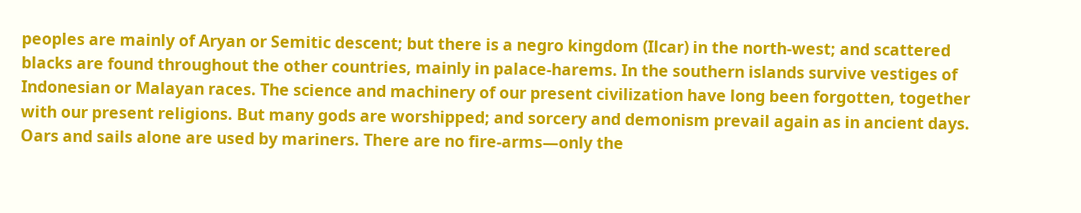peoples are mainly of Aryan or Semitic descent; but there is a negro kingdom (Ilcar) in the north-west; and scattered blacks are found throughout the other countries, mainly in palace-harems. In the southern islands survive vestiges of Indonesian or Malayan races. The science and machinery of our present civilization have long been forgotten, together with our present religions. But many gods are worshipped; and sorcery and demonism prevail again as in ancient days. Oars and sails alone are used by mariners. There are no fire-arms—only the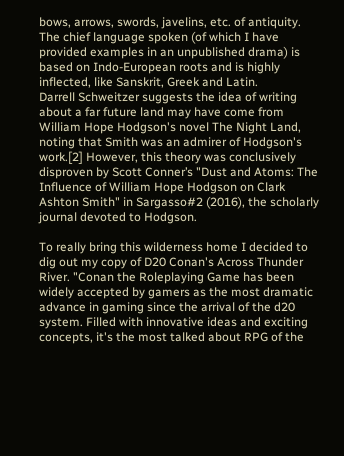bows, arrows, swords, javelins, etc. of antiquity. The chief language spoken (of which I have provided examples in an unpublished drama) is based on Indo-European roots and is highly inflected, like Sanskrit, Greek and Latin.
Darrell Schweitzer suggests the idea of writing about a far future land may have come from William Hope Hodgson's novel The Night Land, noting that Smith was an admirer of Hodgson's work.[2] However, this theory was conclusively disproven by Scott Conner’s "Dust and Atoms: The Influence of William Hope Hodgson on Clark Ashton Smith" in Sargasso#2 (2016), the scholarly journal devoted to Hodgson.

To really bring this wilderness home I decided to dig out my copy of D20 Conan's Across Thunder River. "Conan the Roleplaying Game has been widely accepted by gamers as the most dramatic advance in gaming since the arrival of the d20 system. Filled with innovative ideas and exciting concepts, it's the most talked about RPG of the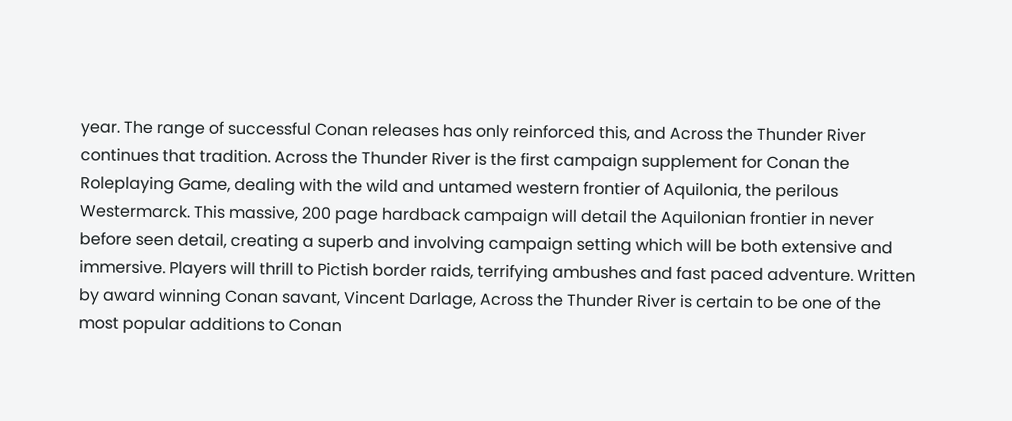year. The range of successful Conan releases has only reinforced this, and Across the Thunder River continues that tradition. Across the Thunder River is the first campaign supplement for Conan the Roleplaying Game, dealing with the wild and untamed western frontier of Aquilonia, the perilous Westermarck. This massive, 200 page hardback campaign will detail the Aquilonian frontier in never before seen detail, creating a superb and involving campaign setting which will be both extensive and immersive. Players will thrill to Pictish border raids, terrifying ambushes and fast paced adventure. Written by award winning Conan savant, Vincent Darlage, Across the Thunder River is certain to be one of the most popular additions to Conan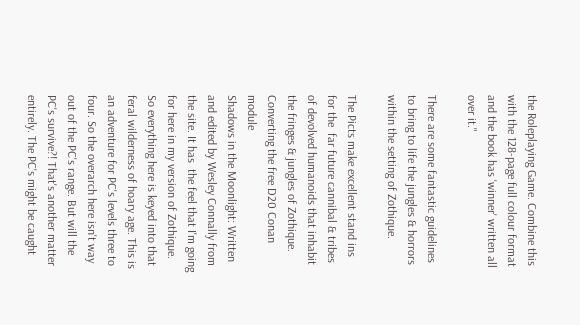the Roleplaying Game. Combine this with the 128-page full colour format and the book has 'winner' written all over it."

There are some fantastic guidelines to bring to life the jungles & horrors within the setting of Zothique.

The Picts make excellent stand ins for the  far future cannibal & tribes of devolved humanoids that inhabit the fringes & jungles of Zothique. Converting the free D20 Conan module
Shadows in the Moonlight: Written and edited by Wesley Connally from the site. It has  the feel that I'm going for here in my version of Zothique. So everything here is keyed into that feral wilderness of hoary age. This is an adventure for PC's levels three to four. So the overarch here isn't way out of the PC's range. But will the PC's survive?! That's another matter entirely. The PC's might be caught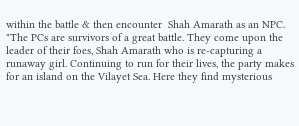within the battle & then encounter  Shah Amarath as an NPC.
"The PCs are survivors of a great battle. They come upon the leader of their foes, Shah Amarath who is re-capturing a runaway girl. Continuing to run for their lives, the party makes for an island on the Vilayet Sea. Here they find mysterious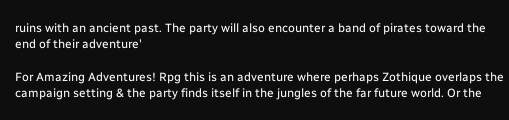ruins with an ancient past. The party will also encounter a band of pirates toward the end of their adventure'

For Amazing Adventures! Rpg this is an adventure where perhaps Zothique overlaps the campaign setting & the party finds itself in the jungles of the far future world. Or the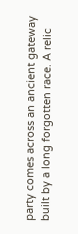party comes across an ancient gateway built by a long forgotten race. A relic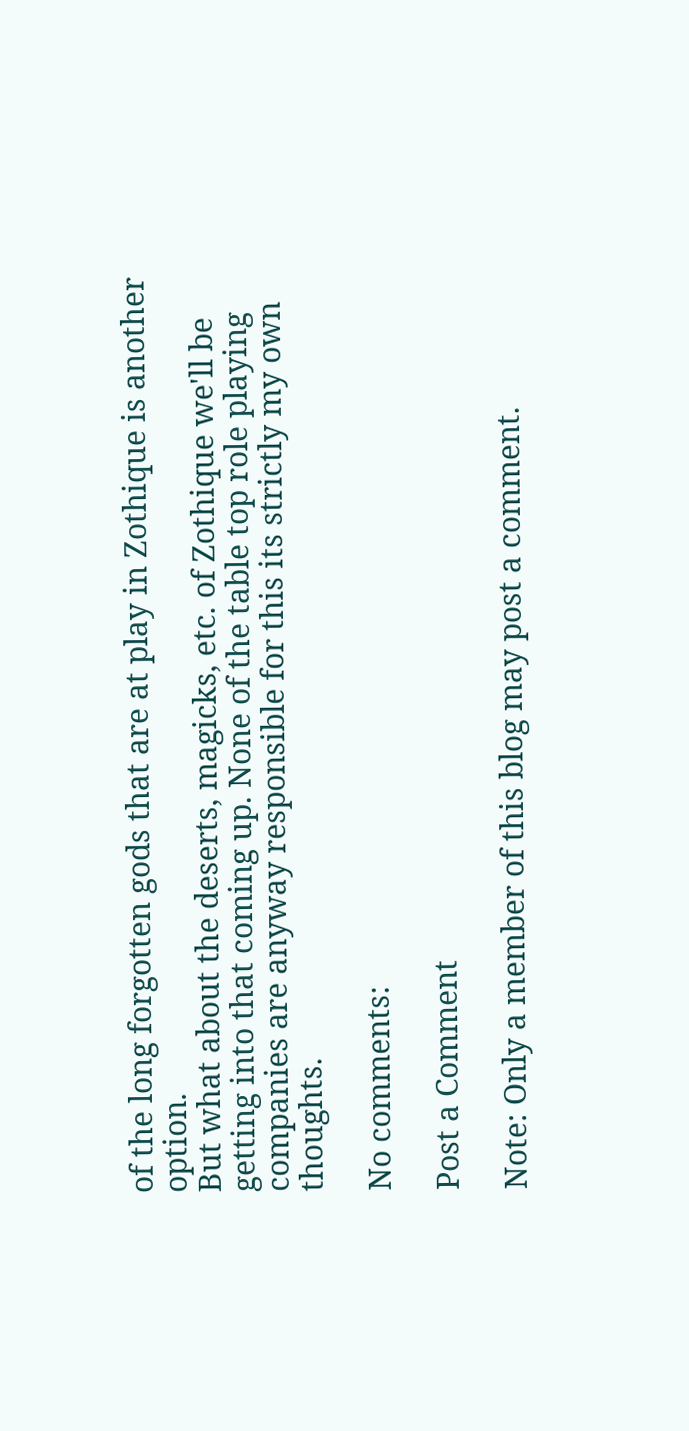of the long forgotten gods that are at play in Zothique is another option.
But what about the deserts, magicks, etc. of Zothique we'll be getting into that coming up. None of the table top role playing companies are anyway responsible for this its strictly my own thoughts.

No comments:

Post a Comment

Note: Only a member of this blog may post a comment.